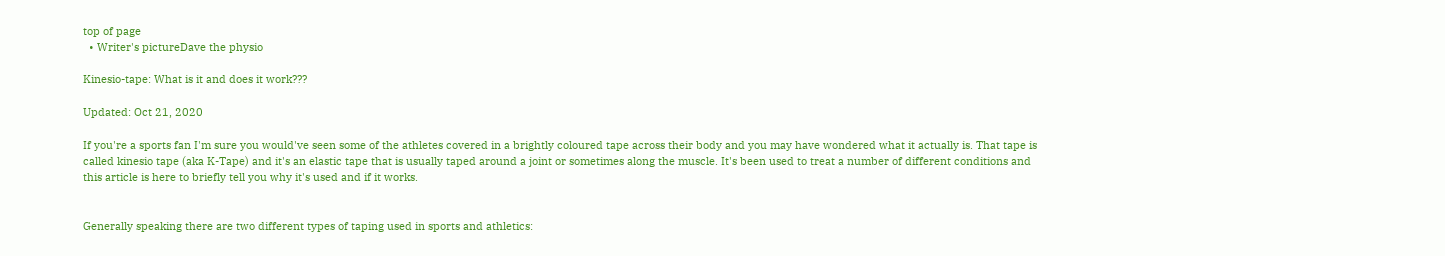top of page
  • Writer's pictureDave the physio

Kinesio-tape: What is it and does it work???

Updated: Oct 21, 2020

If you're a sports fan I'm sure you would've seen some of the athletes covered in a brightly coloured tape across their body and you may have wondered what it actually is. That tape is called kinesio tape (aka K-Tape) and it's an elastic tape that is usually taped around a joint or sometimes along the muscle. It's been used to treat a number of different conditions and this article is here to briefly tell you why it's used and if it works.


Generally speaking there are two different types of taping used in sports and athletics: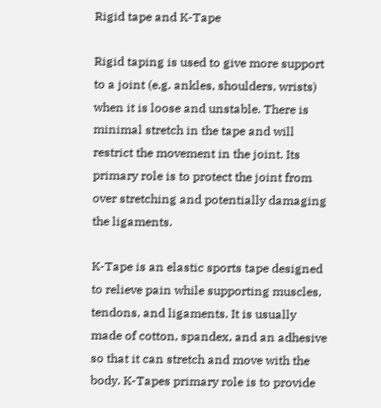Rigid tape and K-Tape

Rigid taping is used to give more support to a joint (e.g. ankles, shoulders, wrists) when it is loose and unstable. There is minimal stretch in the tape and will restrict the movement in the joint. Its primary role is to protect the joint from over stretching and potentially damaging the ligaments.

K-Tape is an elastic sports tape designed to relieve pain while supporting muscles, tendons, and ligaments. It is usually made of cotton, spandex, and an adhesive so that it can stretch and move with the body. K-Tapes primary role is to provide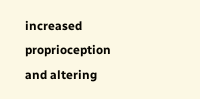increased proprioception and altering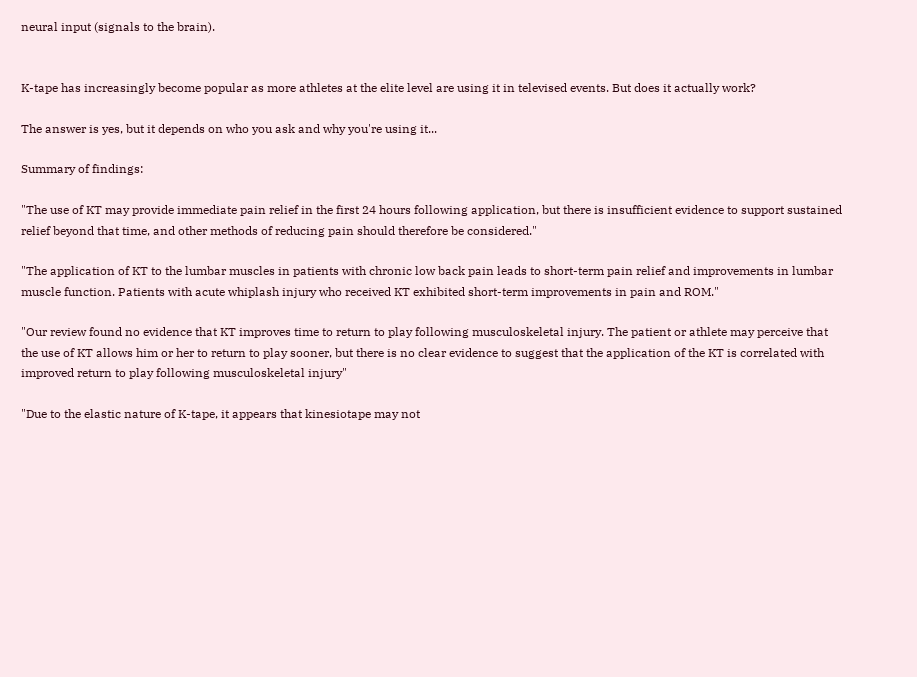neural input (signals to the brain).


K-tape has increasingly become popular as more athletes at the elite level are using it in televised events. But does it actually work?

The answer is yes, but it depends on who you ask and why you're using it...

Summary of findings:

"The use of KT may provide immediate pain relief in the first 24 hours following application, but there is insufficient evidence to support sustained relief beyond that time, and other methods of reducing pain should therefore be considered."

"The application of KT to the lumbar muscles in patients with chronic low back pain leads to short-term pain relief and improvements in lumbar muscle function. Patients with acute whiplash injury who received KT exhibited short-term improvements in pain and ROM."

"Our review found no evidence that KT improves time to return to play following musculoskeletal injury. The patient or athlete may perceive that the use of KT allows him or her to return to play sooner, but there is no clear evidence to suggest that the application of the KT is correlated with improved return to play following musculoskeletal injury"

"Due to the elastic nature of K-tape, it appears that kinesiotape may not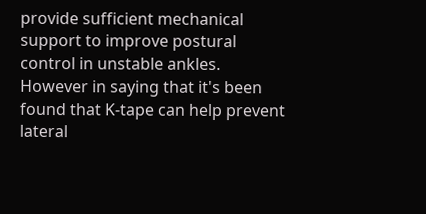provide sufficient mechanical support to improve postural control in unstable ankles. However in saying that it's been found that K-tape can help prevent lateral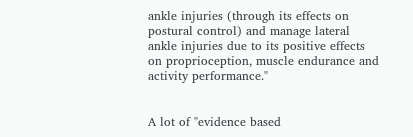ankle injuries (through its effects on postural control) and manage lateral ankle injuries due to its positive effects on proprioception, muscle endurance and activity performance."


A lot of "evidence based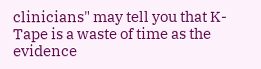clinicians" may tell you that K-Tape is a waste of time as the evidence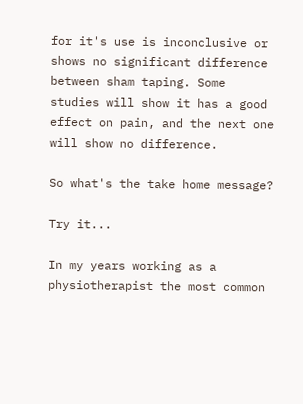for it's use is inconclusive or shows no significant difference between sham taping. Some studies will show it has a good effect on pain, and the next one will show no difference.

So what's the take home message?

Try it...

In my years working as a physiotherapist the most common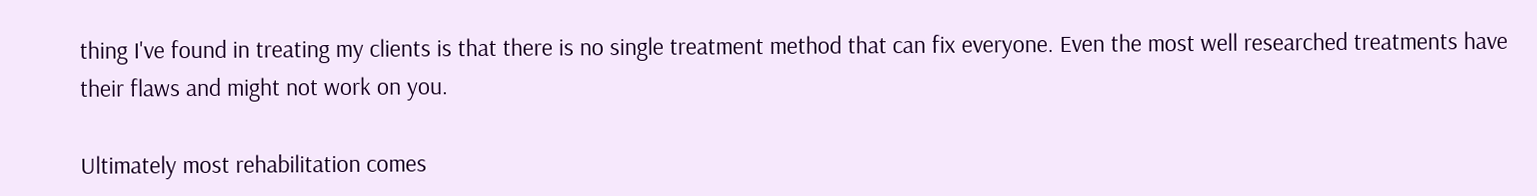thing I've found in treating my clients is that there is no single treatment method that can fix everyone. Even the most well researched treatments have their flaws and might not work on you.

Ultimately most rehabilitation comes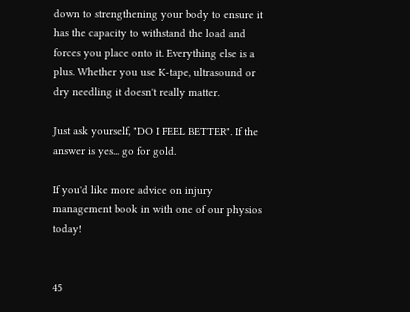down to strengthening your body to ensure it has the capacity to withstand the load and forces you place onto it. Everything else is a plus. Whether you use K-tape, ultrasound or dry needling it doesn't really matter.

Just ask yourself, "DO I FEEL BETTER". If the answer is yes... go for gold.

If you'd like more advice on injury management book in with one of our physios today!


45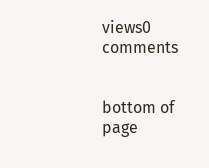views0 comments


bottom of page